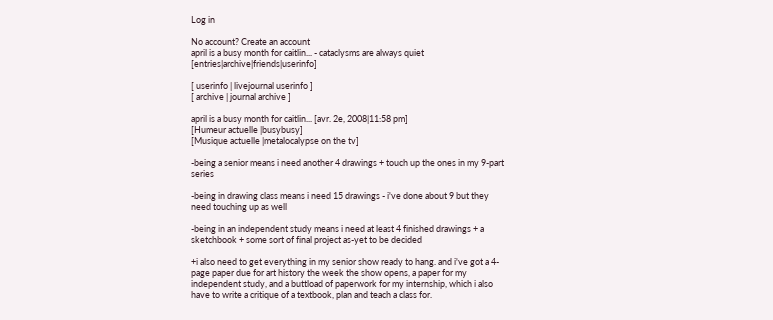Log in

No account? Create an account
april is a busy month for caitlin... - cataclysms are always quiet [entries|archive|friends|userinfo]

[ userinfo | livejournal userinfo ]
[ archive | journal archive ]

april is a busy month for caitlin... [avr. 2e, 2008|11:58 pm]
[Humeur actuelle |busybusy]
[Musique actuelle |metalocalypse on the tv]

-being a senior means i need another 4 drawings + touch up the ones in my 9-part series

-being in drawing class means i need 15 drawings - i've done about 9 but they need touching up as well

-being in an independent study means i need at least 4 finished drawings + a sketchbook + some sort of final project as-yet to be decided

+i also need to get everything in my senior show ready to hang. and i've got a 4-page paper due for art history the week the show opens, a paper for my independent study, and a buttload of paperwork for my internship, which i also have to write a critique of a textbook, plan and teach a class for.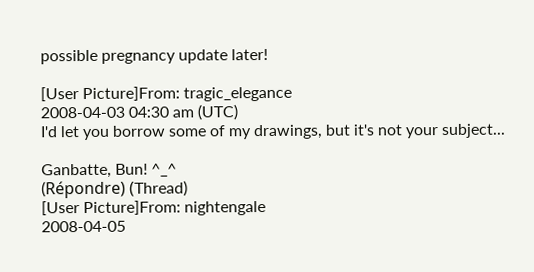possible pregnancy update later!

[User Picture]From: tragic_elegance
2008-04-03 04:30 am (UTC)
I'd let you borrow some of my drawings, but it's not your subject...

Ganbatte, Bun! ^_^
(Répondre) (Thread)
[User Picture]From: nightengale
2008-04-05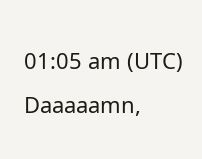01:05 am (UTC)
Daaaaamn,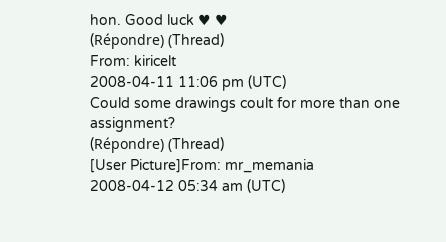hon. Good luck ♥ ♥
(Répondre) (Thread)
From: kiricelt
2008-04-11 11:06 pm (UTC)
Could some drawings coult for more than one assignment?
(Répondre) (Thread)
[User Picture]From: mr_memania
2008-04-12 05:34 am (UTC)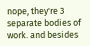nope, they're 3 separate bodies of work. and besides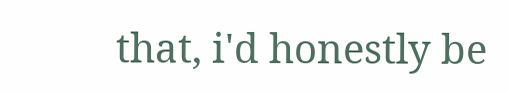that, i'd honestly be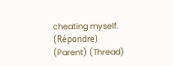cheating myself.
(Répondre) (Parent) (Thread)